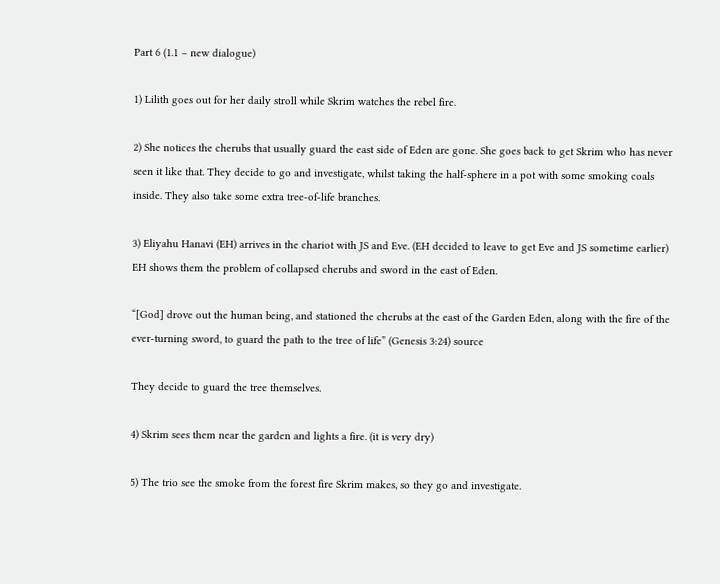Part 6 (1.1 – new dialogue)

1) Lilith goes out for her daily stroll while Skrim watches the rebel fire.

2) She notices the cherubs that usually guard the east side of Eden are gone. She goes back to get Skrim who has never seen it like that. They decide to go and investigate, whilst taking the half-sphere in a pot with some smoking coals inside. They also take some extra tree-of-life branches.

3) Eliyahu Hanavi (EH) arrives in the chariot with JS and Eve. (EH decided to leave to get Eve and JS sometime earlier) EH shows them the problem of collapsed cherubs and sword in the east of Eden.

“[God] drove out the human being, and stationed the cherubs at the east of the Garden Eden, along with the fire of the ever-turning sword, to guard the path to the tree of life” (Genesis 3:24) source

They decide to guard the tree themselves.

4) Skrim sees them near the garden and lights a fire. (it is very dry)

5) The trio see the smoke from the forest fire Skrim makes, so they go and investigate.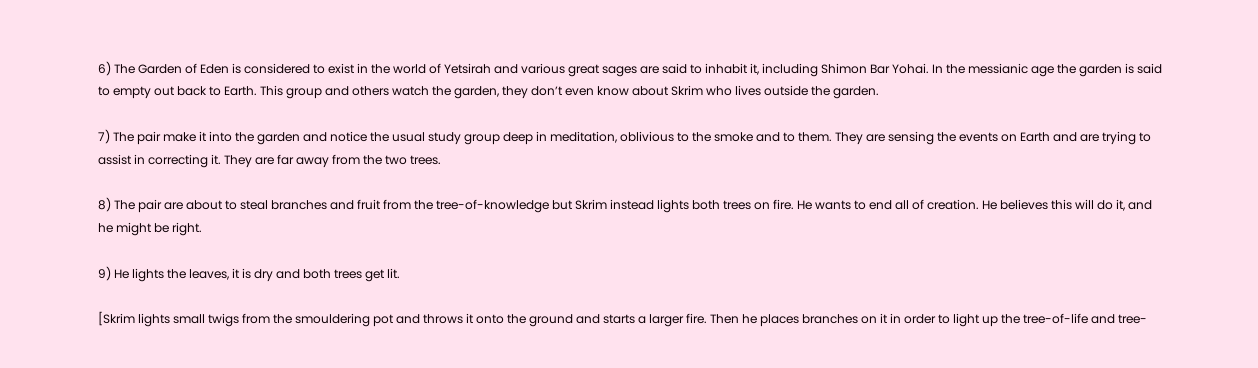6) The Garden of Eden is considered to exist in the world of Yetsirah and various great sages are said to inhabit it, including Shimon Bar Yohai. In the messianic age the garden is said to empty out back to Earth. This group and others watch the garden, they don’t even know about Skrim who lives outside the garden.

7) The pair make it into the garden and notice the usual study group deep in meditation, oblivious to the smoke and to them. They are sensing the events on Earth and are trying to assist in correcting it. They are far away from the two trees.

8) The pair are about to steal branches and fruit from the tree-of-knowledge but Skrim instead lights both trees on fire. He wants to end all of creation. He believes this will do it, and he might be right.

9) He lights the leaves, it is dry and both trees get lit.

[Skrim lights small twigs from the smouldering pot and throws it onto the ground and starts a larger fire. Then he places branches on it in order to light up the tree-of-life and tree-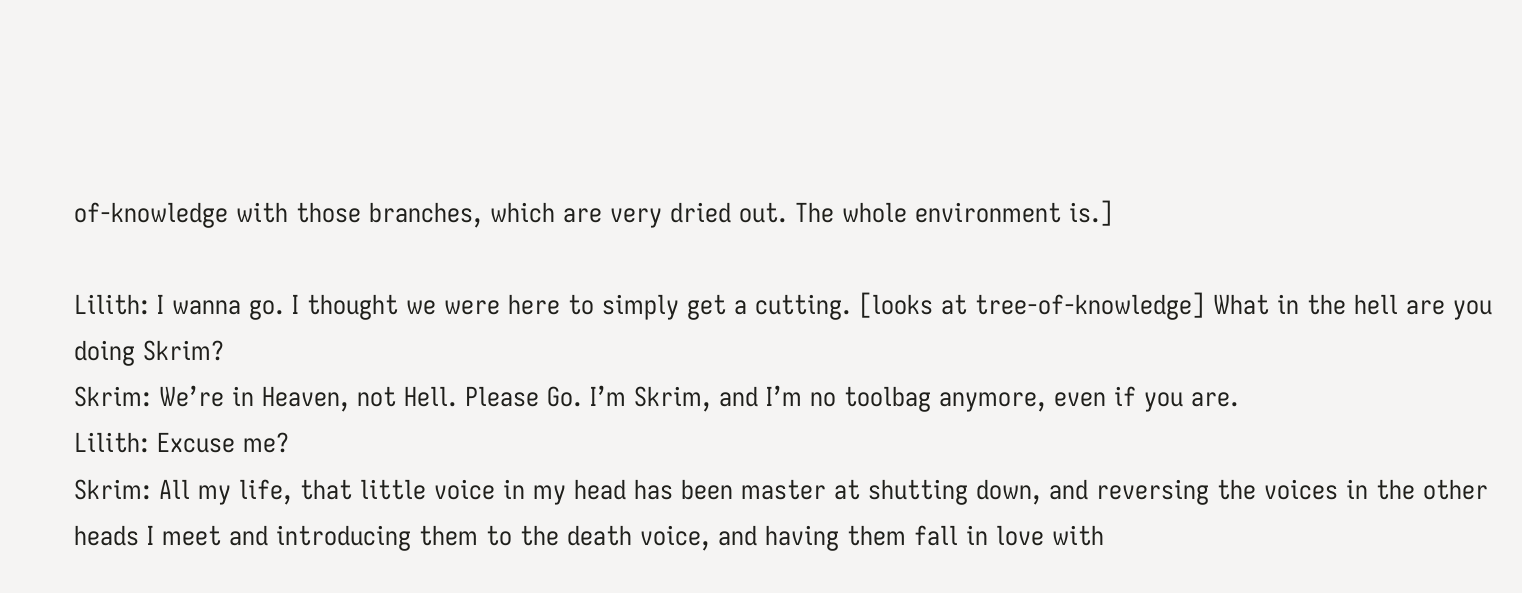of-knowledge with those branches, which are very dried out. The whole environment is.]

Lilith: I wanna go. I thought we were here to simply get a cutting. [looks at tree-of-knowledge] What in the hell are you doing Skrim?
Skrim: We’re in Heaven, not Hell. Please Go. I’m Skrim, and I’m no toolbag anymore, even if you are.
Lilith: Excuse me?
Skrim: All my life, that little voice in my head has been master at shutting down, and reversing the voices in the other heads I meet and introducing them to the death voice, and having them fall in love with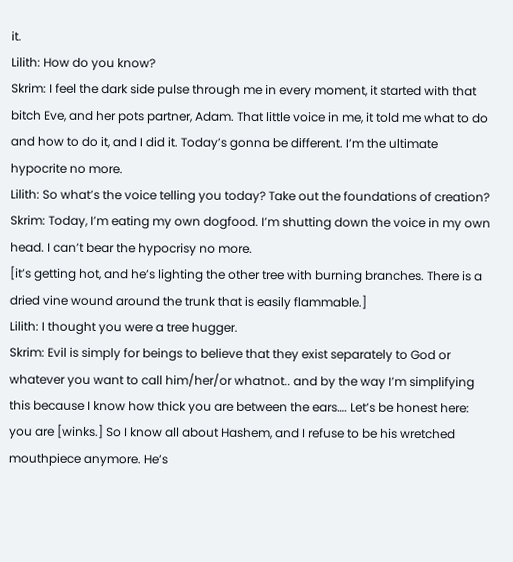it.
Lilith: How do you know?
Skrim: I feel the dark side pulse through me in every moment, it started with that bitch Eve, and her pots partner, Adam. That little voice in me, it told me what to do and how to do it, and I did it. Today’s gonna be different. I’m the ultimate hypocrite no more.
Lilith: So what’s the voice telling you today? Take out the foundations of creation?
Skrim: Today, I’m eating my own dogfood. I’m shutting down the voice in my own head. I can’t bear the hypocrisy no more.
[it’s getting hot, and he’s lighting the other tree with burning branches. There is a dried vine wound around the trunk that is easily flammable.]
Lilith: I thought you were a tree hugger.
Skrim: Evil is simply for beings to believe that they exist separately to God or whatever you want to call him/her/or whatnot.. and by the way I’m simplifying this because I know how thick you are between the ears…. Let’s be honest here: you are [winks.] So I know all about Hashem, and I refuse to be his wretched mouthpiece anymore. He’s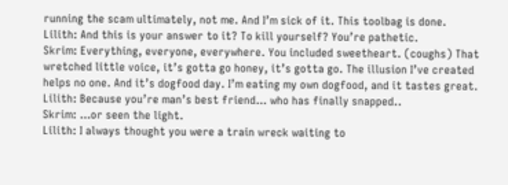running the scam ultimately, not me. And I’m sick of it. This toolbag is done.
Lilith: And this is your answer to it? To kill yourself? You’re pathetic.
Skrim: Everything, everyone, everywhere. You included sweetheart. (coughs) That wretched little voice, it’s gotta go honey, it’s gotta go. The illusion I’ve created helps no one. And it’s dogfood day. I’m eating my own dogfood, and it tastes great.
Lilith: Because you’re man’s best friend… who has finally snapped..
Skrim: …or seen the light.
Lilith: I always thought you were a train wreck waiting to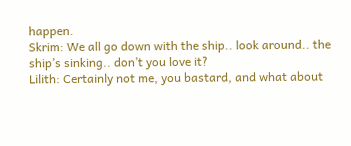happen.
Skrim: We all go down with the ship.. look around.. the ship’s sinking.. don’t you love it?
Lilith: Certainly not me, you bastard, and what about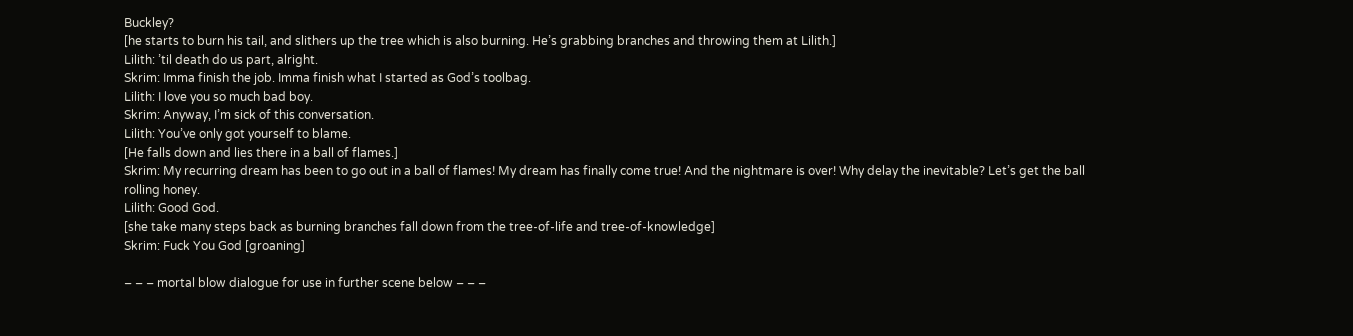Buckley?
[he starts to burn his tail, and slithers up the tree which is also burning. He’s grabbing branches and throwing them at Lilith.]
Lilith: ’til death do us part, alright.
Skrim: Imma finish the job. Imma finish what I started as God’s toolbag.
Lilith: I love you so much bad boy.
Skrim: Anyway, I’m sick of this conversation.
Lilith: You’ve only got yourself to blame.
[He falls down and lies there in a ball of flames.]
Skrim: My recurring dream has been to go out in a ball of flames! My dream has finally come true! And the nightmare is over! Why delay the inevitable? Let’s get the ball rolling honey.
Lilith: Good God.
[she take many steps back as burning branches fall down from the tree-of-life and tree-of-knowledge]
Skrim: Fuck You God [groaning]

– – – mortal blow dialogue for use in further scene below – – –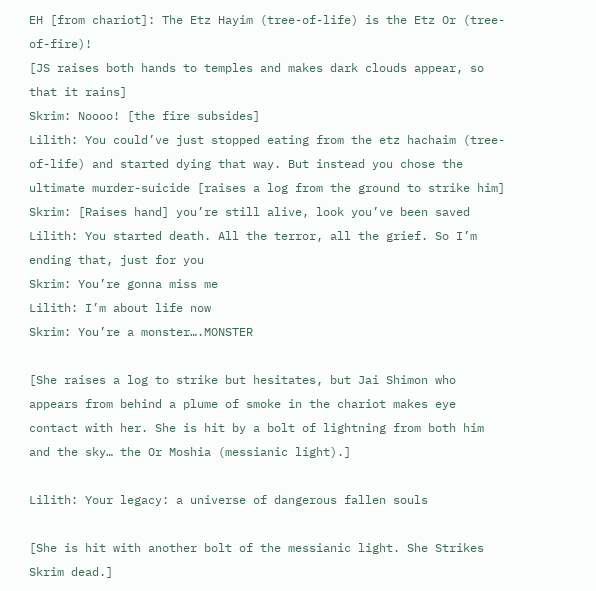EH [from chariot]: The Etz Hayim (tree-of-life) is the Etz Or (tree-of-fire)!
[JS raises both hands to temples and makes dark clouds appear, so that it rains]
Skrim: Noooo! [the fire subsides]
Lilith: You could’ve just stopped eating from the etz hachaim (tree-of-life) and started dying that way. But instead you chose the ultimate murder-suicide [raises a log from the ground to strike him]
Skrim: [Raises hand] you’re still alive, look you’ve been saved
Lilith: You started death. All the terror, all the grief. So I’m ending that, just for you
Skrim: You’re gonna miss me
Lilith: I’m about life now
Skrim: You’re a monster….MONSTER

[She raises a log to strike but hesitates, but Jai Shimon who appears from behind a plume of smoke in the chariot makes eye contact with her. She is hit by a bolt of lightning from both him and the sky… the Or Moshia (messianic light).]

Lilith: Your legacy: a universe of dangerous fallen souls

[She is hit with another bolt of the messianic light. She Strikes Skrim dead.]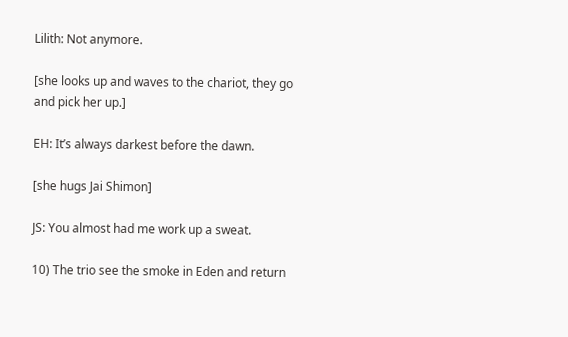Lilith: Not anymore.

[she looks up and waves to the chariot, they go and pick her up.]

EH: It’s always darkest before the dawn.

[she hugs Jai Shimon]

JS: You almost had me work up a sweat.

10) The trio see the smoke in Eden and return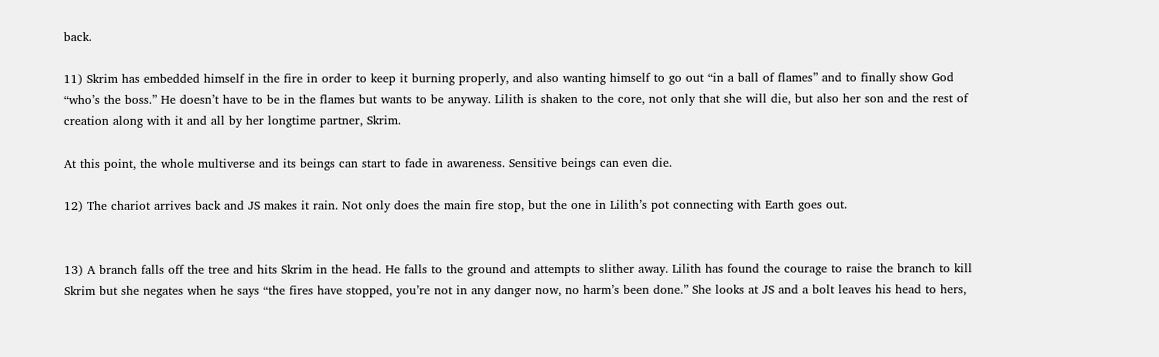back.

11) Skrim has embedded himself in the fire in order to keep it burning properly, and also wanting himself to go out “in a ball of flames” and to finally show God “who’s the boss.” He doesn’t have to be in the flames but wants to be anyway. Lilith is shaken to the core, not only that she will die, but also her son and the rest of creation along with it and all by her longtime partner, Skrim.

At this point, the whole multiverse and its beings can start to fade in awareness. Sensitive beings can even die.

12) The chariot arrives back and JS makes it rain. Not only does the main fire stop, but the one in Lilith’s pot connecting with Earth goes out.


13) A branch falls off the tree and hits Skrim in the head. He falls to the ground and attempts to slither away. Lilith has found the courage to raise the branch to kill Skrim but she negates when he says “the fires have stopped, you’re not in any danger now, no harm’s been done.” She looks at JS and a bolt leaves his head to hers,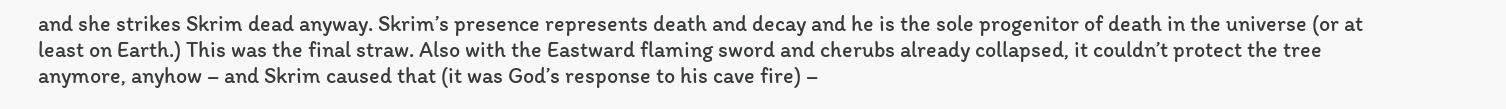and she strikes Skrim dead anyway. Skrim’s presence represents death and decay and he is the sole progenitor of death in the universe (or at least on Earth.) This was the final straw. Also with the Eastward flaming sword and cherubs already collapsed, it couldn’t protect the tree anymore, anyhow – and Skrim caused that (it was God’s response to his cave fire) –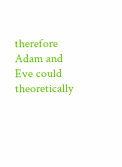therefore Adam and Eve could theoretically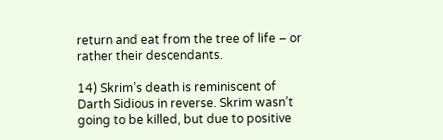return and eat from the tree of life – or rather their descendants.

14) Skrim’s death is reminiscent of Darth Sidious in reverse. Skrim wasn’t going to be killed, but due to positive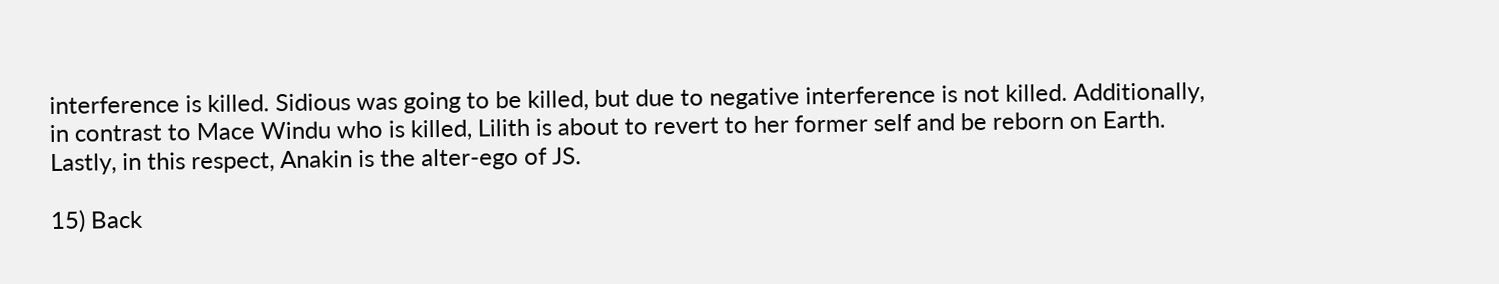interference is killed. Sidious was going to be killed, but due to negative interference is not killed. Additionally, in contrast to Mace Windu who is killed, Lilith is about to revert to her former self and be reborn on Earth. Lastly, in this respect, Anakin is the alter-ego of JS.

15) Back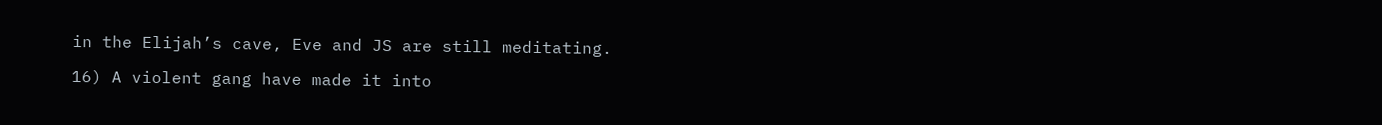in the Elijah’s cave, Eve and JS are still meditating.

16) A violent gang have made it into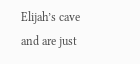Elijah’s cave and are just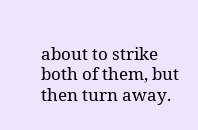about to strike both of them, but then turn away.